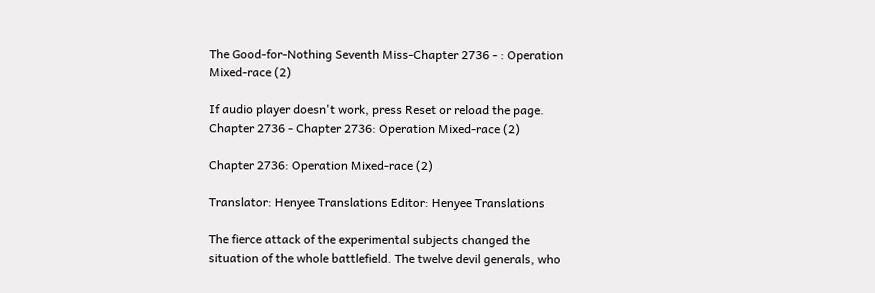The Good-for-Nothing Seventh Miss-Chapter 2736 - : Operation Mixed-race (2)

If audio player doesn't work, press Reset or reload the page.
Chapter 2736 - Chapter 2736: Operation Mixed-race (2)

Chapter 2736: Operation Mixed-race (2)

Translator: Henyee Translations Editor: Henyee Translations

The fierce attack of the experimental subjects changed the situation of the whole battlefield. The twelve devil generals, who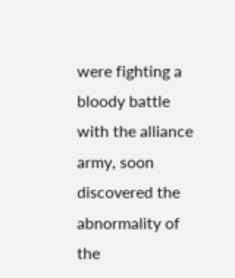were fighting a bloody battle with the alliance army, soon discovered the abnormality of the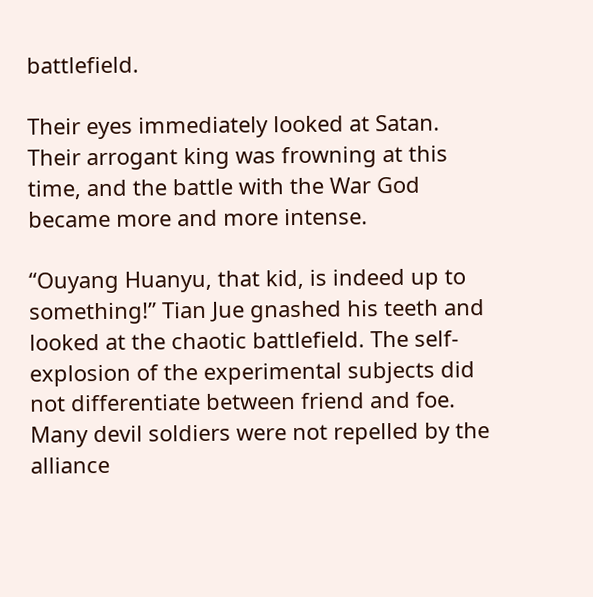battlefield.

Their eyes immediately looked at Satan. Their arrogant king was frowning at this time, and the battle with the War God became more and more intense.

“Ouyang Huanyu, that kid, is indeed up to something!” Tian Jue gnashed his teeth and looked at the chaotic battlefield. The self-explosion of the experimental subjects did not differentiate between friend and foe. Many devil soldiers were not repelled by the alliance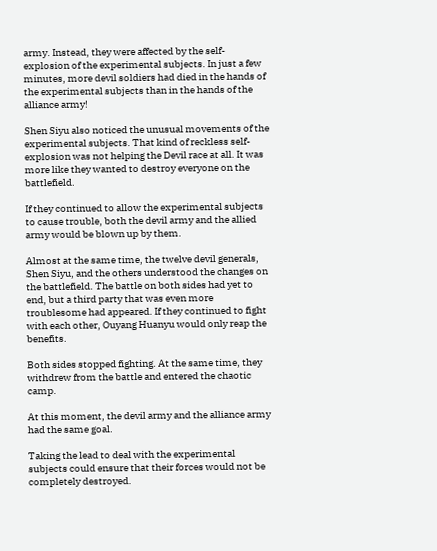army. Instead, they were affected by the self-explosion of the experimental subjects. In just a few minutes, more devil soldiers had died in the hands of the experimental subjects than in the hands of the alliance army!

Shen Siyu also noticed the unusual movements of the experimental subjects. That kind of reckless self-explosion was not helping the Devil race at all. It was more like they wanted to destroy everyone on the battlefield.

If they continued to allow the experimental subjects to cause trouble, both the devil army and the allied army would be blown up by them.

Almost at the same time, the twelve devil generals, Shen Siyu, and the others understood the changes on the battlefield. The battle on both sides had yet to end, but a third party that was even more troublesome had appeared. If they continued to fight with each other, Ouyang Huanyu would only reap the benefits.

Both sides stopped fighting. At the same time, they withdrew from the battle and entered the chaotic camp.

At this moment, the devil army and the alliance army had the same goal.

Taking the lead to deal with the experimental subjects could ensure that their forces would not be completely destroyed.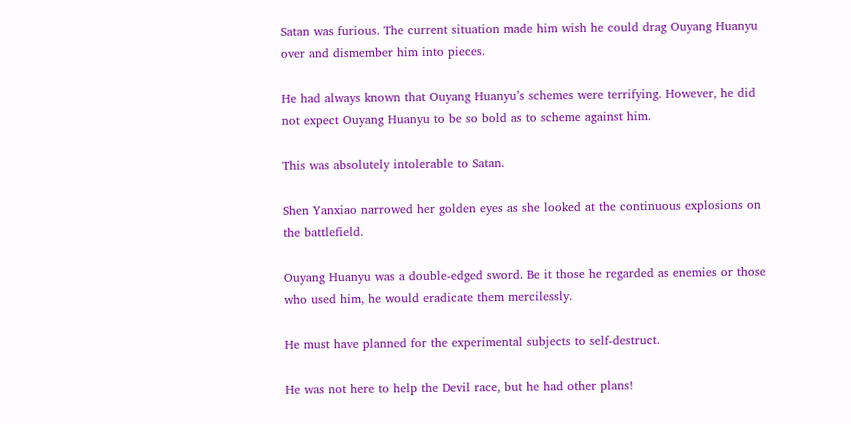Satan was furious. The current situation made him wish he could drag Ouyang Huanyu over and dismember him into pieces.

He had always known that Ouyang Huanyu’s schemes were terrifying. However, he did not expect Ouyang Huanyu to be so bold as to scheme against him.

This was absolutely intolerable to Satan.

Shen Yanxiao narrowed her golden eyes as she looked at the continuous explosions on the battlefield.

Ouyang Huanyu was a double-edged sword. Be it those he regarded as enemies or those who used him, he would eradicate them mercilessly.

He must have planned for the experimental subjects to self-destruct.

He was not here to help the Devil race, but he had other plans!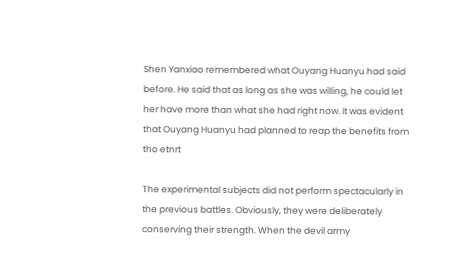Shen Yanxiao remembered what Ouyang Huanyu had said before. He said that as long as she was willing, he could let her have more than what she had right now. It was evident that Ouyang Huanyu had planned to reap the benefits from tho etnrt

The experimental subjects did not perform spectacularly in the previous battles. Obviously, they were deliberately conserving their strength. When the devil army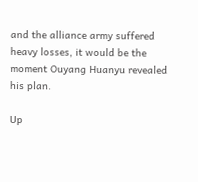and the alliance army suffered heavy losses, it would be the moment Ouyang Huanyu revealed his plan.

Up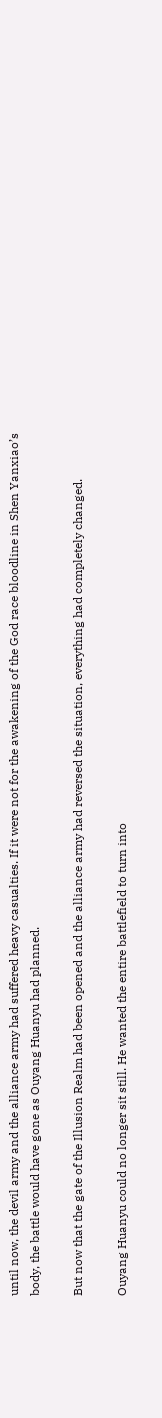until now, the devil army and the alliance army had suffered heavy casualties. If it were not for the awakening of the God race bloodline in Shen Yanxiao’s body, the battle would have gone as Ouyang Huanyu had planned.

But now that the gate of the Illusion Realm had been opened and the alliance army had reversed the situation, everything had completely changed.

Ouyang Huanyu could no longer sit still. He wanted the entire battlefield to turn into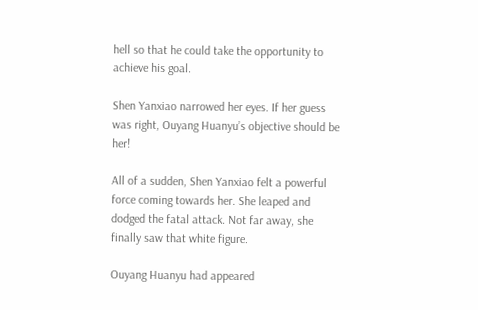hell so that he could take the opportunity to achieve his goal.

Shen Yanxiao narrowed her eyes. If her guess was right, Ouyang Huanyu’s objective should be her!

All of a sudden, Shen Yanxiao felt a powerful force coming towards her. She leaped and dodged the fatal attack. Not far away, she finally saw that white figure.

Ouyang Huanyu had appeared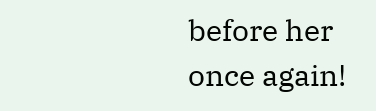before her once again!